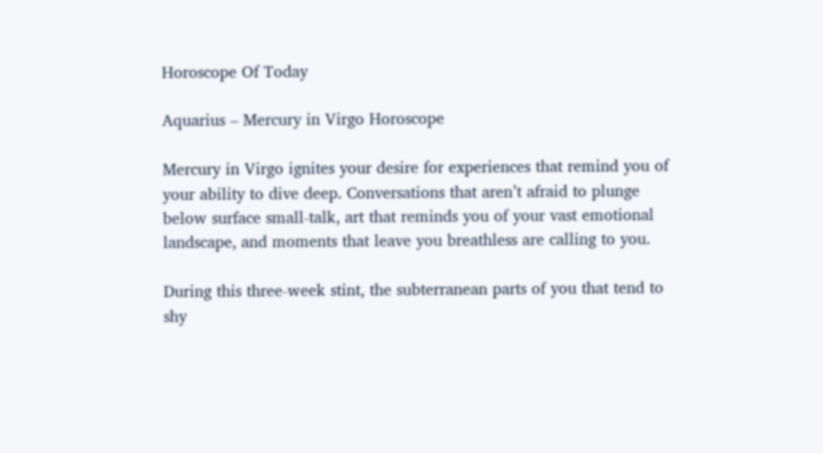Horoscope Of Today

Aquarius – Mercury in Virgo Horoscope

Mercury in Virgo ignites your desire for experiences that remind you of your ability to dive deep. Conversations that aren’t afraid to plunge below surface small-talk, art that reminds you of your vast emotional landscape, and moments that leave you breathless are calling to you.

During this three-week stint, the subterranean parts of you that tend to shy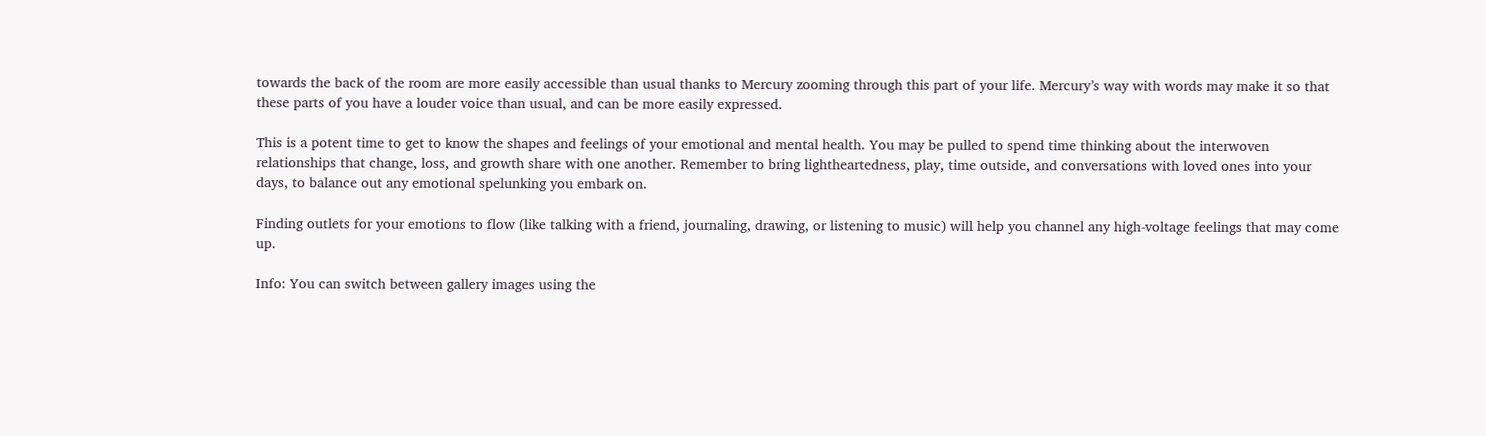towards the back of the room are more easily accessible than usual thanks to Mercury zooming through this part of your life. Mercury’s way with words may make it so that these parts of you have a louder voice than usual, and can be more easily expressed.

This is a potent time to get to know the shapes and feelings of your emotional and mental health. You may be pulled to spend time thinking about the interwoven relationships that change, loss, and growth share with one another. Remember to bring lightheartedness, play, time outside, and conversations with loved ones into your days, to balance out any emotional spelunking you embark on.

Finding outlets for your emotions to flow (like talking with a friend, journaling, drawing, or listening to music) will help you channel any high-voltage feelings that may come up.

Info: You can switch between gallery images using the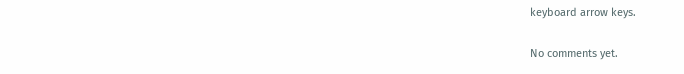keyboard arrow keys.

No comments yet.